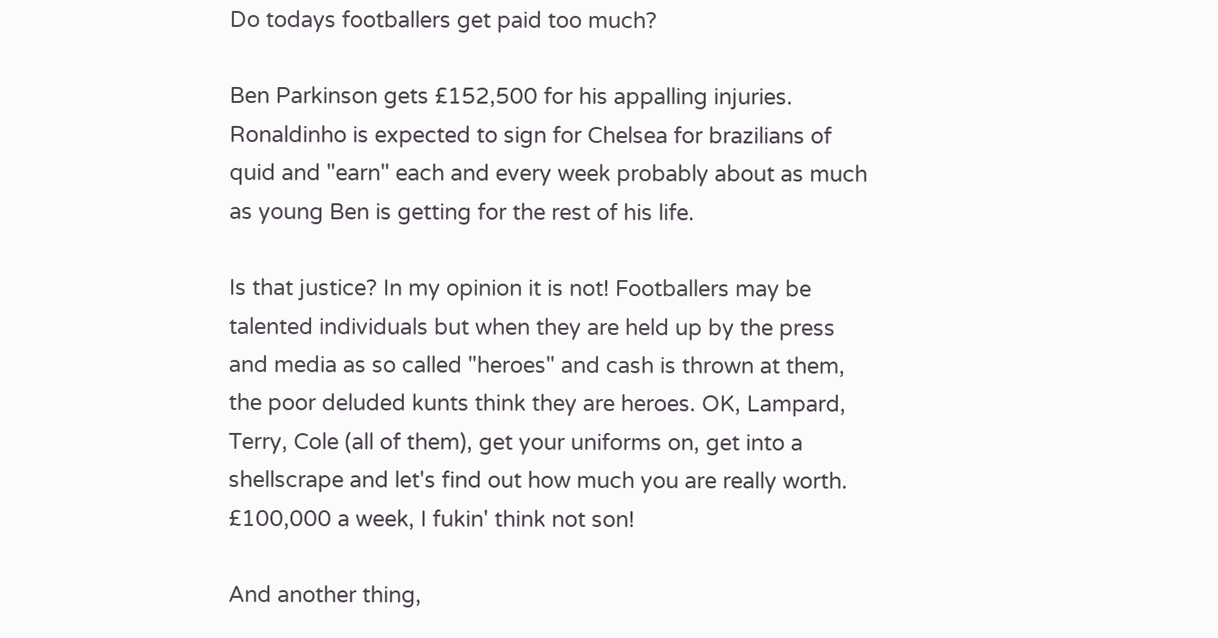Do todays footballers get paid too much?

Ben Parkinson gets £152,500 for his appalling injuries. Ronaldinho is expected to sign for Chelsea for brazilians of quid and "earn" each and every week probably about as much as young Ben is getting for the rest of his life.

Is that justice? In my opinion it is not! Footballers may be talented individuals but when they are held up by the press and media as so called "heroes" and cash is thrown at them, the poor deluded kunts think they are heroes. OK, Lampard, Terry, Cole (all of them), get your uniforms on, get into a shellscrape and let's find out how much you are really worth. £100,000 a week, I fukin' think not son!

And another thing,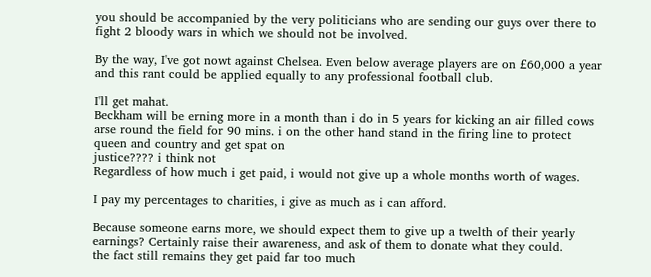you should be accompanied by the very politicians who are sending our guys over there to fight 2 bloody wars in which we should not be involved.

By the way, I've got nowt against Chelsea. Even below average players are on £60,000 a year and this rant could be applied equally to any professional football club.

I'll get mahat.
Beckham will be erning more in a month than i do in 5 years for kicking an air filled cows arse round the field for 90 mins. i on the other hand stand in the firing line to protect queen and country and get spat on
justice???? i think not
Regardless of how much i get paid, i would not give up a whole months worth of wages.

I pay my percentages to charities, i give as much as i can afford.

Because someone earns more, we should expect them to give up a twelth of their yearly earnings? Certainly raise their awareness, and ask of them to donate what they could.
the fact still remains they get paid far too much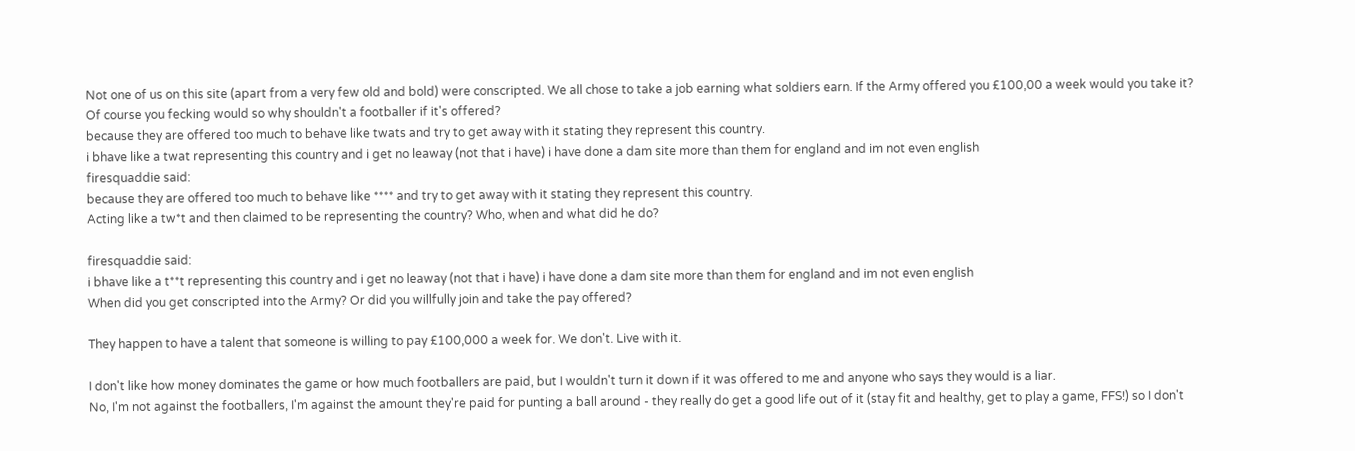Not one of us on this site (apart from a very few old and bold) were conscripted. We all chose to take a job earning what soldiers earn. If the Army offered you £100,00 a week would you take it? Of course you fecking would so why shouldn't a footballer if it's offered?
because they are offered too much to behave like twats and try to get away with it stating they represent this country.
i bhave like a twat representing this country and i get no leaway (not that i have) i have done a dam site more than them for england and im not even english
firesquaddie said:
because they are offered too much to behave like **** and try to get away with it stating they represent this country.
Acting like a tw*t and then claimed to be representing the country? Who, when and what did he do?

firesquaddie said:
i bhave like a t**t representing this country and i get no leaway (not that i have) i have done a dam site more than them for england and im not even english
When did you get conscripted into the Army? Or did you willfully join and take the pay offered?

They happen to have a talent that someone is willing to pay £100,000 a week for. We don't. Live with it.

I don't like how money dominates the game or how much footballers are paid, but I wouldn't turn it down if it was offered to me and anyone who says they would is a liar.
No, I'm not against the footballers, I'm against the amount they're paid for punting a ball around - they really do get a good life out of it (stay fit and healthy, get to play a game, FFS!) so I don't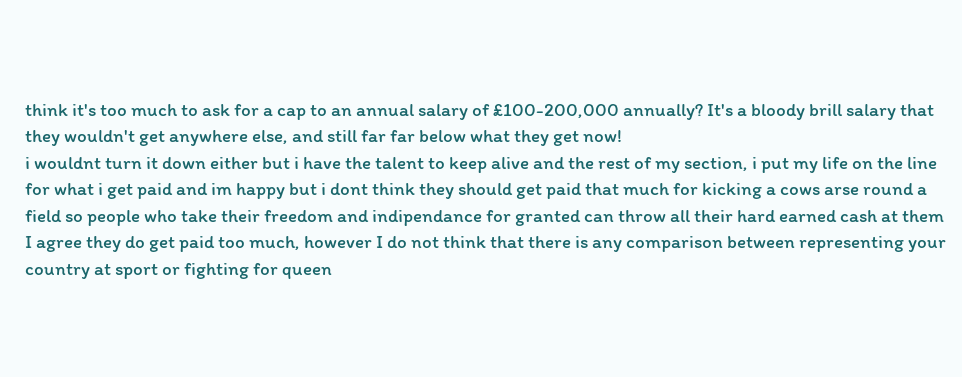think it's too much to ask for a cap to an annual salary of £100-200,000 annually? It's a bloody brill salary that they wouldn't get anywhere else, and still far far below what they get now!
i wouldnt turn it down either but i have the talent to keep alive and the rest of my section, i put my life on the line for what i get paid and im happy but i dont think they should get paid that much for kicking a cows arse round a field so people who take their freedom and indipendance for granted can throw all their hard earned cash at them
I agree they do get paid too much, however I do not think that there is any comparison between representing your country at sport or fighting for queen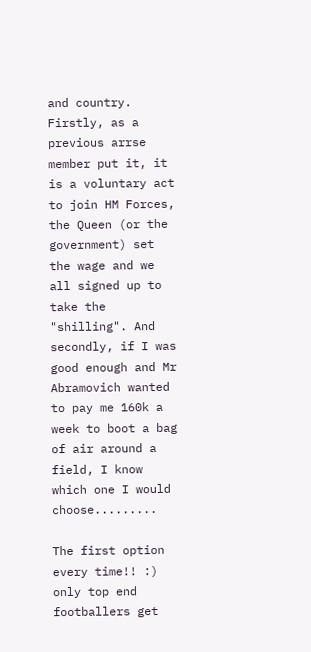and country. Firstly, as a previous arrse member put it, it is a voluntary act to join HM Forces, the Queen (or the government) set the wage and we all signed up to take the "shilling". And secondly, if I was good enough and Mr Abramovich wanted to pay me 160k a week to boot a bag of air around a field, I know which one I would choose.........

The first option every time!! :)
only top end footballers get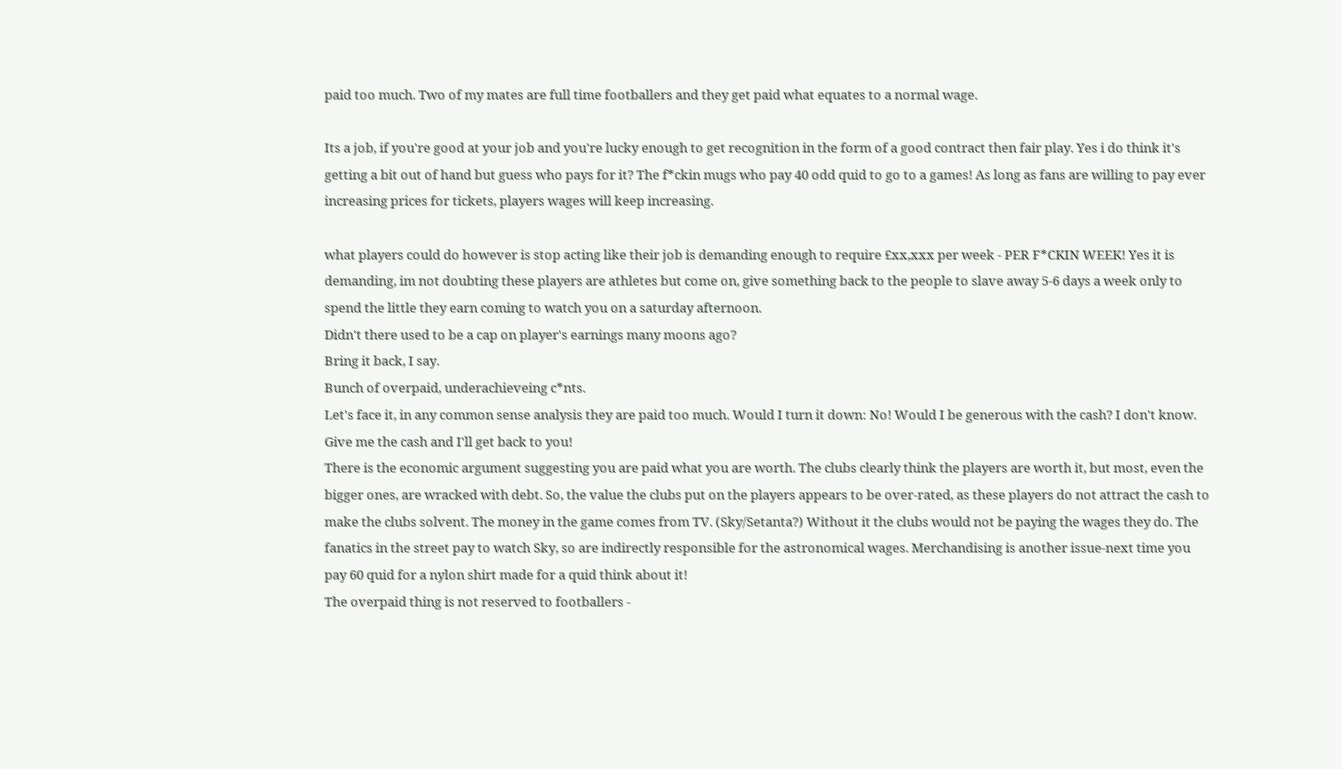paid too much. Two of my mates are full time footballers and they get paid what equates to a normal wage.

Its a job, if you're good at your job and you're lucky enough to get recognition in the form of a good contract then fair play. Yes i do think it's getting a bit out of hand but guess who pays for it? The f*ckin mugs who pay 40 odd quid to go to a games! As long as fans are willing to pay ever increasing prices for tickets, players wages will keep increasing.

what players could do however is stop acting like their job is demanding enough to require £xx,xxx per week - PER F*CKIN WEEK! Yes it is demanding, im not doubting these players are athletes but come on, give something back to the people to slave away 5-6 days a week only to spend the little they earn coming to watch you on a saturday afternoon.
Didn't there used to be a cap on player's earnings many moons ago?
Bring it back, I say.
Bunch of overpaid, underachieveing c*nts.
Let's face it, in any common sense analysis they are paid too much. Would I turn it down: No! Would I be generous with the cash? I don't know. Give me the cash and I'll get back to you!
There is the economic argument suggesting you are paid what you are worth. The clubs clearly think the players are worth it, but most, even the bigger ones, are wracked with debt. So, the value the clubs put on the players appears to be over-rated, as these players do not attract the cash to make the clubs solvent. The money in the game comes from TV. (Sky/Setanta?) Without it the clubs would not be paying the wages they do. The fanatics in the street pay to watch Sky, so are indirectly responsible for the astronomical wages. Merchandising is another issue-next time you pay 60 quid for a nylon shirt made for a quid think about it!
The overpaid thing is not reserved to footballers -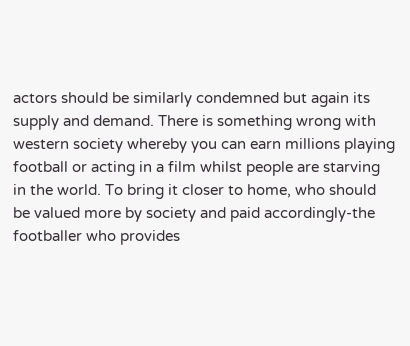actors should be similarly condemned but again its supply and demand. There is something wrong with western society whereby you can earn millions playing football or acting in a film whilst people are starving in the world. To bring it closer to home, who should be valued more by society and paid accordingly-the footballer who provides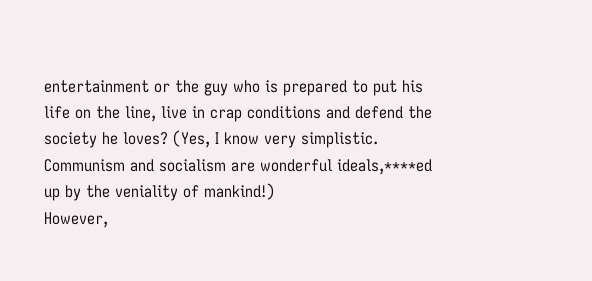entertainment or the guy who is prepared to put his life on the line, live in crap conditions and defend the society he loves? (Yes, I know very simplistic. Communism and socialism are wonderful ideals,****ed up by the veniality of mankind!)
However,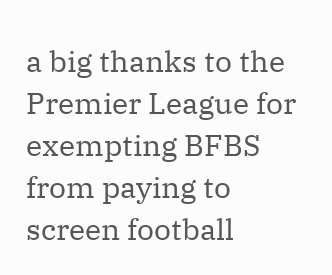a big thanks to the Premier League for exempting BFBS from paying to screen football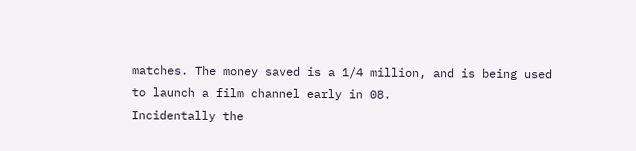matches. The money saved is a 1/4 million, and is being used to launch a film channel early in 08.
Incidentally the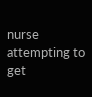nurse attempting to get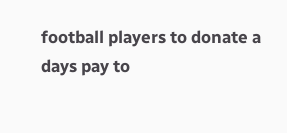football players to donate a days pay to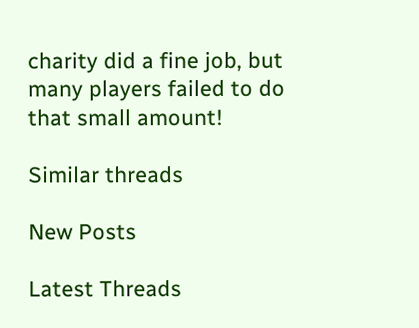charity did a fine job, but many players failed to do that small amount!

Similar threads

New Posts

Latest Threads